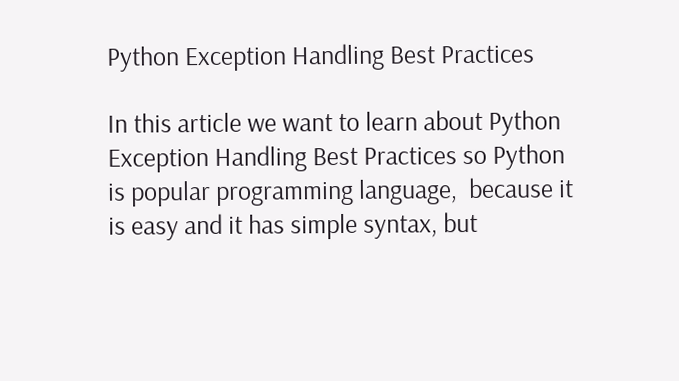Python Exception Handling Best Practices

In this article we want to learn about Python Exception Handling Best Practices so Python is popular programming language,  because it is easy and it has simple syntax, but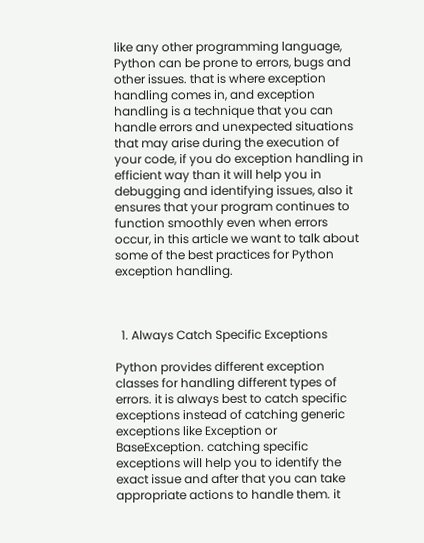like any other programming language, Python can be prone to errors, bugs and other issues. that is where exception handling comes in, and exception handling is a technique that you can handle errors and unexpected situations that may arise during the execution of your code, if you do exception handling in efficient way than it will help you in debugging and identifying issues, also it ensures that your program continues to function smoothly even when errors occur, in this article we want to talk about some of the best practices for Python exception handling.



  1. Always Catch Specific Exceptions

Python provides different exception classes for handling different types of errors. it is always best to catch specific exceptions instead of catching generic exceptions like Exception or BaseException. catching specific exceptions will help you to identify the exact issue and after that you can take appropriate actions to handle them. it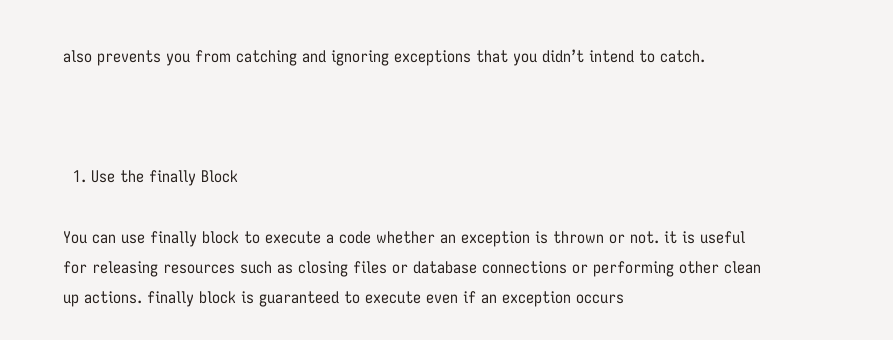also prevents you from catching and ignoring exceptions that you didn’t intend to catch.



  1. Use the finally Block

You can use finally block to execute a code whether an exception is thrown or not. it is useful for releasing resources such as closing files or database connections or performing other clean up actions. finally block is guaranteed to execute even if an exception occurs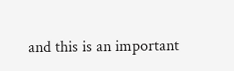and this is an important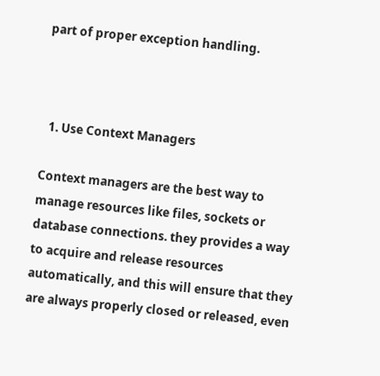part of proper exception handling.



  1. Use Context Managers

Context managers are the best way to manage resources like files, sockets or database connections. they provides a way to acquire and release resources automatically, and this will ensure that they are always properly closed or released, even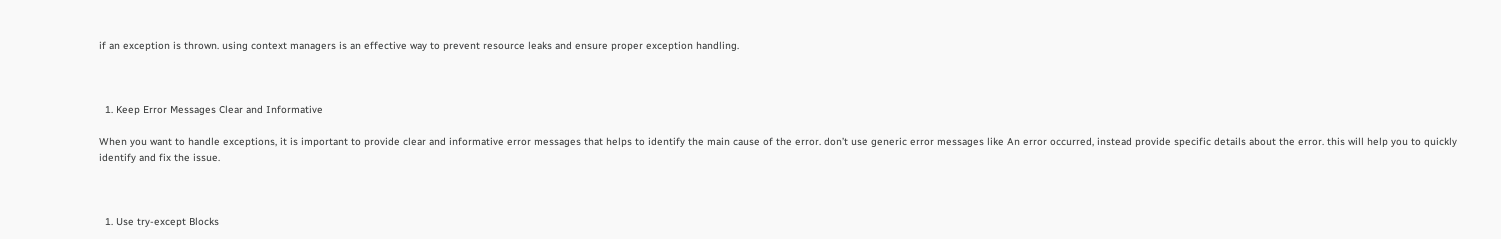if an exception is thrown. using context managers is an effective way to prevent resource leaks and ensure proper exception handling.



  1. Keep Error Messages Clear and Informative

When you want to handle exceptions, it is important to provide clear and informative error messages that helps to identify the main cause of the error. don’t use generic error messages like An error occurred, instead provide specific details about the error. this will help you to quickly identify and fix the issue.



  1. Use try-except Blocks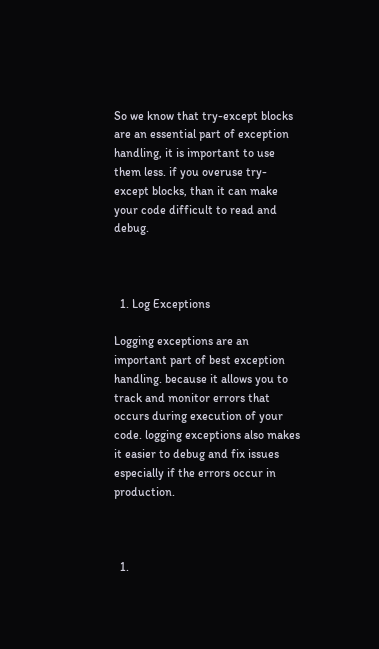So we know that try-except blocks are an essential part of exception handling, it is important to use them less. if you overuse try-except blocks, than it can make your code difficult to read and debug.



  1. Log Exceptions

Logging exceptions are an important part of best exception handling. because it allows you to track and monitor errors that occurs during execution of your code. logging exceptions also makes it easier to debug and fix issues especially if the errors occur in production.



  1.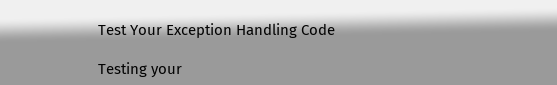Test Your Exception Handling Code

Testing your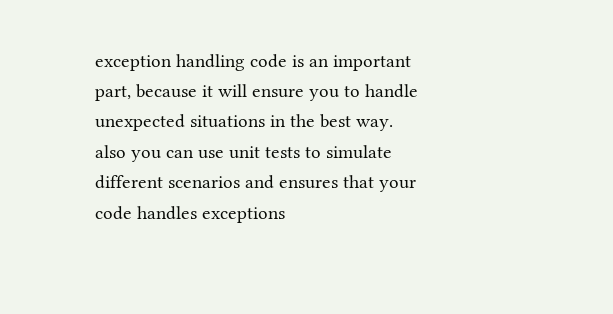exception handling code is an important part, because it will ensure you to handle unexpected situations in the best way. also you can use unit tests to simulate different scenarios and ensures that your code handles exceptions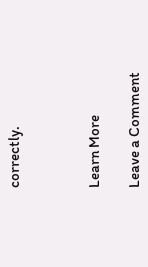correctly.



Learn More

Leave a Comment